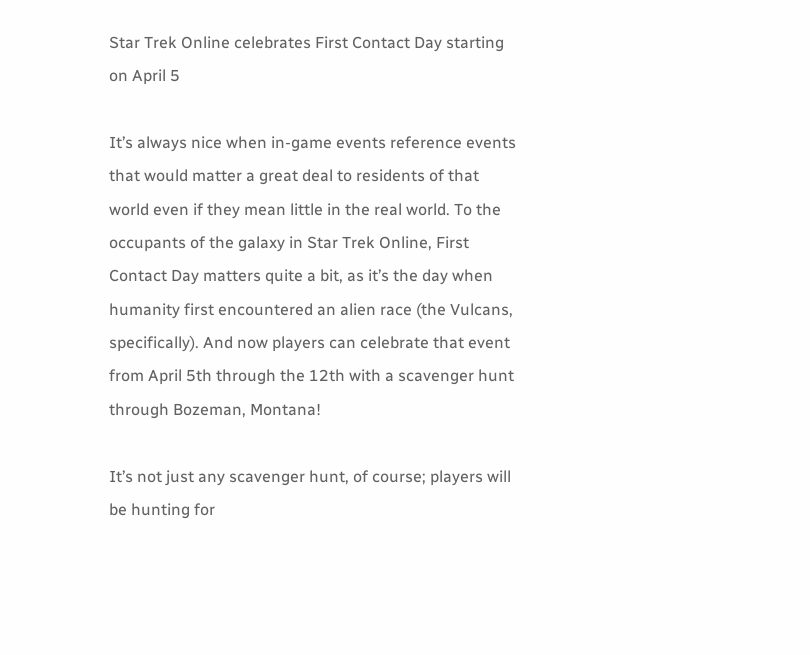Star Trek Online celebrates First Contact Day starting on April 5

It’s always nice when in-game events reference events that would matter a great deal to residents of that world even if they mean little in the real world. To the occupants of the galaxy in Star Trek Online, First Contact Day matters quite a bit, as it’s the day when humanity first encountered an alien race (the Vulcans, specifically). And now players can celebrate that event from April 5th through the 12th with a scavenger hunt through Bozeman, Montana!

It’s not just any scavenger hunt, of course; players will be hunting for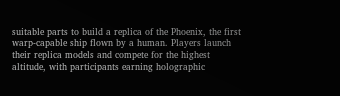suitable parts to build a replica of the Phoenix, the first warp-capable ship flown by a human. Players launch their replica models and compete for the highest altitude, with participants earning holographic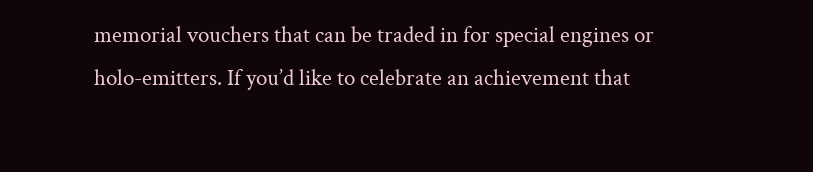memorial vouchers that can be traded in for special engines or holo-emitters. If you’d like to celebrate an achievement that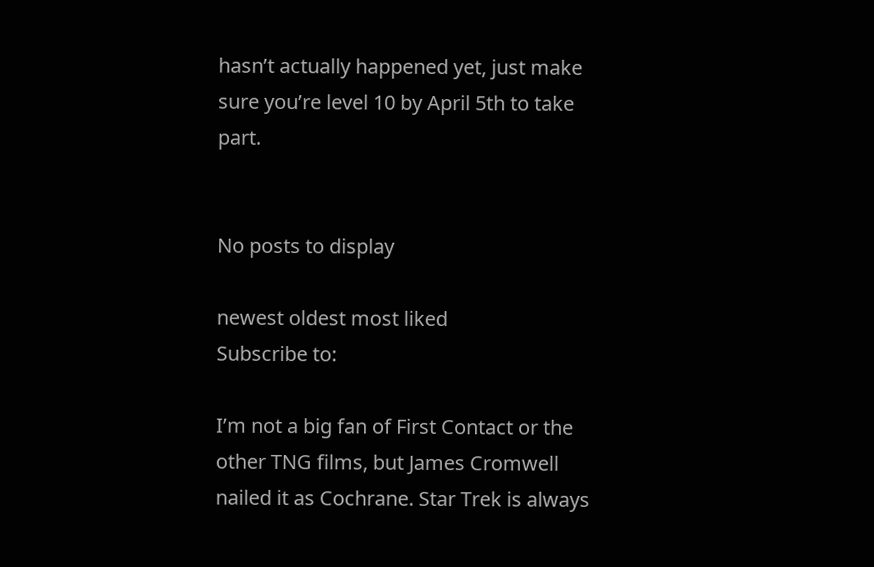hasn’t actually happened yet, just make sure you’re level 10 by April 5th to take part.


No posts to display

newest oldest most liked
Subscribe to:

I’m not a big fan of First Contact or the other TNG films, but James Cromwell nailed it as Cochrane. Star Trek is always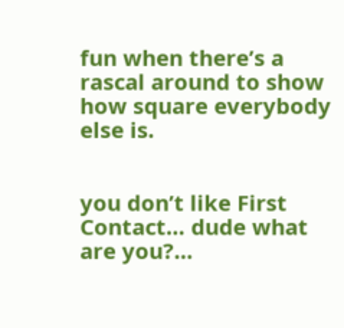fun when there’s a rascal around to show how square everybody else is.


you don’t like First Contact… dude what are you?…